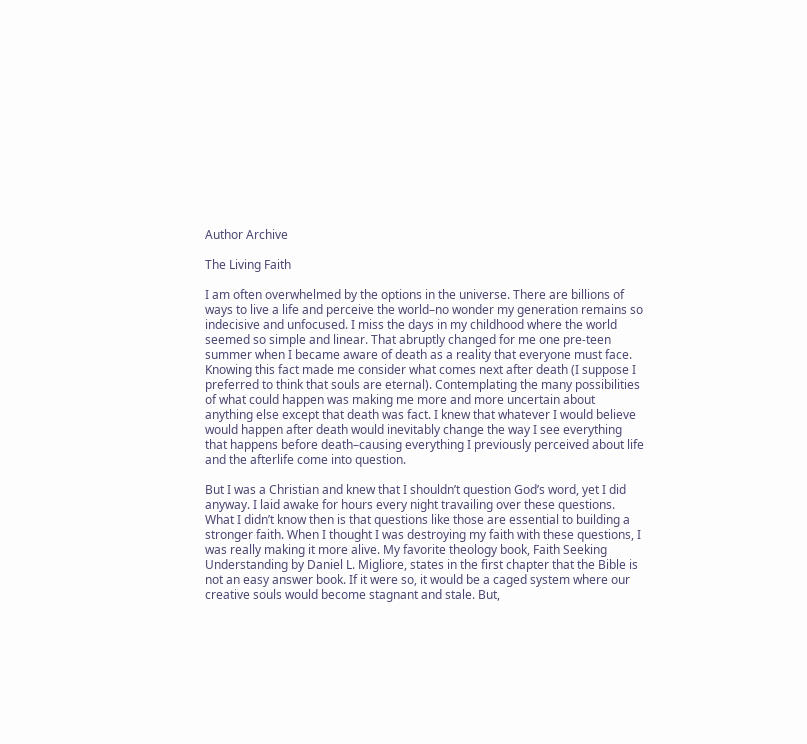Author Archive

The Living Faith

I am often overwhelmed by the options in the universe. There are billions of ways to live a life and perceive the world–no wonder my generation remains so indecisive and unfocused. I miss the days in my childhood where the world seemed so simple and linear. That abruptly changed for me one pre-teen summer when I became aware of death as a reality that everyone must face. Knowing this fact made me consider what comes next after death (I suppose I preferred to think that souls are eternal). Contemplating the many possibilities of what could happen was making me more and more uncertain about anything else except that death was fact. I knew that whatever I would believe would happen after death would inevitably change the way I see everything that happens before death–causing everything I previously perceived about life and the afterlife come into question.

But I was a Christian and knew that I shouldn’t question God’s word, yet I did anyway. I laid awake for hours every night travailing over these questions. What I didn’t know then is that questions like those are essential to building a stronger faith. When I thought I was destroying my faith with these questions, I was really making it more alive. My favorite theology book, Faith Seeking Understanding by Daniel L. Migliore, states in the first chapter that the Bible is not an easy answer book. If it were so, it would be a caged system where our creative souls would become stagnant and stale. But,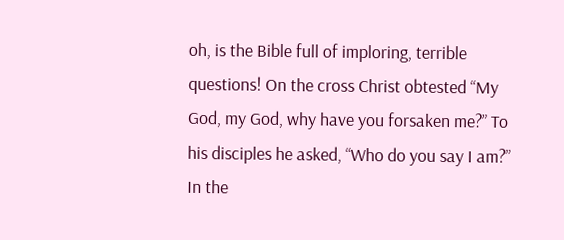oh, is the Bible full of imploring, terrible questions! On the cross Christ obtested “My God, my God, why have you forsaken me?” To his disciples he asked, “Who do you say I am?” In the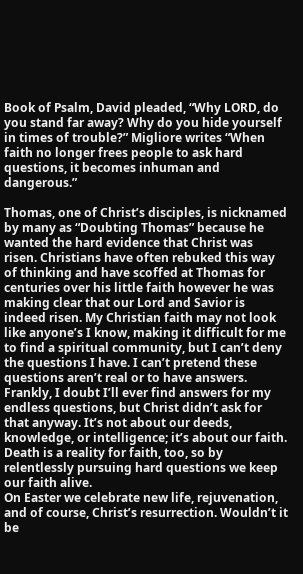Book of Psalm, David pleaded, “Why LORD, do you stand far away? Why do you hide yourself in times of trouble?” Migliore writes “When faith no longer frees people to ask hard questions, it becomes inhuman and dangerous.”

Thomas, one of Christ’s disciples, is nicknamed by many as “Doubting Thomas” because he wanted the hard evidence that Christ was risen. Christians have often rebuked this way of thinking and have scoffed at Thomas for centuries over his little faith however he was making clear that our Lord and Savior is indeed risen. My Christian faith may not look like anyone’s I know, making it difficult for me to find a spiritual community, but I can’t deny the questions I have. I can’t pretend these questions aren’t real or to have answers. Frankly, I doubt I’ll ever find answers for my endless questions, but Christ didn’t ask for that anyway. It’s not about our deeds, knowledge, or intelligence; it’s about our faith. Death is a reality for faith, too, so by relentlessly pursuing hard questions we keep our faith alive.
On Easter we celebrate new life, rejuvenation, and of course, Christ’s resurrection. Wouldn’t it be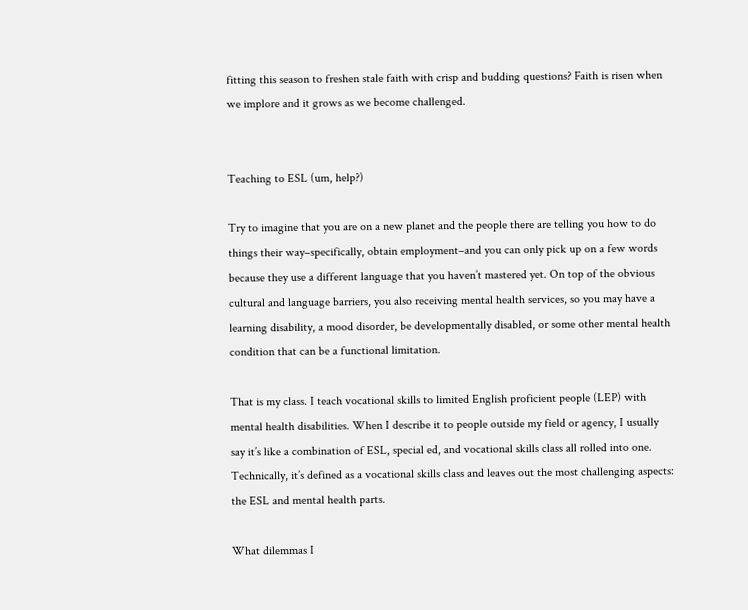fitting this season to freshen stale faith with crisp and budding questions? Faith is risen when we implore and it grows as we become challenged.


Teaching to ESL (um, help?)

Try to imagine that you are on a new planet and the people there are telling you how to do things their way–specifically, obtain employment–and you can only pick up on a few words because they use a different language that you haven’t mastered yet. On top of the obvious cultural and language barriers, you also receiving mental health services, so you may have a learning disability, a mood disorder, be developmentally disabled, or some other mental health condition that can be a functional limitation.

That is my class. I teach vocational skills to limited English proficient people (LEP) with mental health disabilities. When I describe it to people outside my field or agency, I usually say it’s like a combination of ESL, special ed, and vocational skills class all rolled into one. Technically, it’s defined as a vocational skills class and leaves out the most challenging aspects: the ESL and mental health parts.

What dilemmas I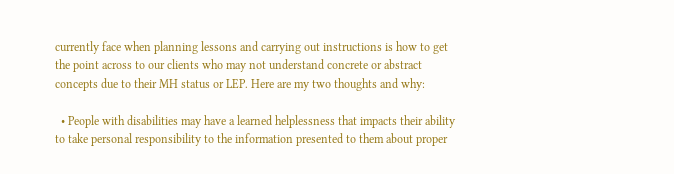currently face when planning lessons and carrying out instructions is how to get the point across to our clients who may not understand concrete or abstract concepts due to their MH status or LEP. Here are my two thoughts and why:

  • People with disabilities may have a learned helplessness that impacts their ability to take personal responsibility to the information presented to them about proper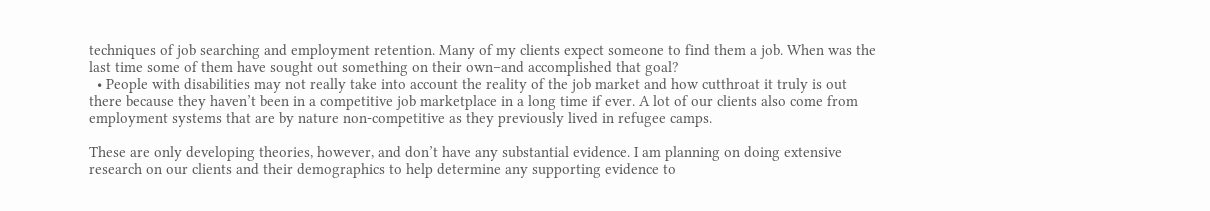techniques of job searching and employment retention. Many of my clients expect someone to find them a job. When was the last time some of them have sought out something on their own–and accomplished that goal?
  • People with disabilities may not really take into account the reality of the job market and how cutthroat it truly is out there because they haven’t been in a competitive job marketplace in a long time if ever. A lot of our clients also come from employment systems that are by nature non-competitive as they previously lived in refugee camps.

These are only developing theories, however, and don’t have any substantial evidence. I am planning on doing extensive research on our clients and their demographics to help determine any supporting evidence to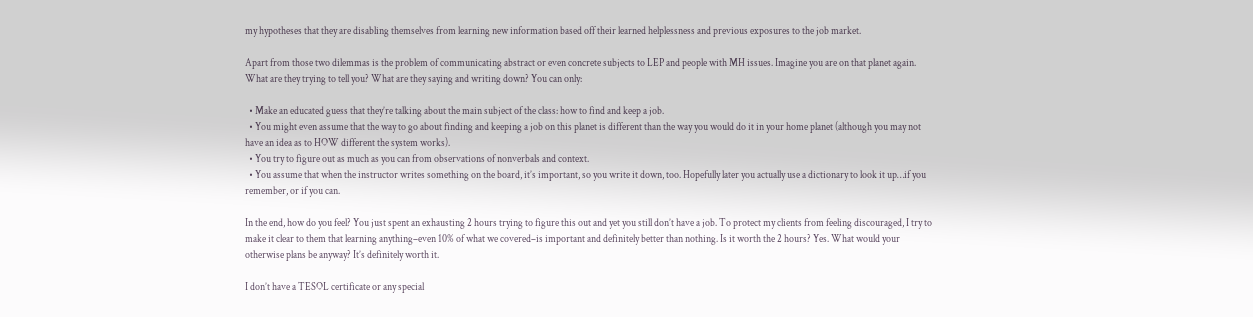my hypotheses that they are disabling themselves from learning new information based off their learned helplessness and previous exposures to the job market.

Apart from those two dilemmas is the problem of communicating abstract or even concrete subjects to LEP and people with MH issues. Imagine you are on that planet again. What are they trying to tell you? What are they saying and writing down? You can only:

  • Make an educated guess that they’re talking about the main subject of the class: how to find and keep a job.
  • You might even assume that the way to go about finding and keeping a job on this planet is different than the way you would do it in your home planet (although you may not have an idea as to HOW different the system works).
  • You try to figure out as much as you can from observations of nonverbals and context.
  • You assume that when the instructor writes something on the board, it’s important, so you write it down, too. Hopefully later you actually use a dictionary to look it up…if you remember, or if you can.

In the end, how do you feel? You just spent an exhausting 2 hours trying to figure this out and yet you still don’t have a job. To protect my clients from feeling discouraged, I try to make it clear to them that learning anything–even 10% of what we covered–is important and definitely better than nothing. Is it worth the 2 hours? Yes. What would your otherwise plans be anyway? It’s definitely worth it.

I don’t have a TESOL certificate or any special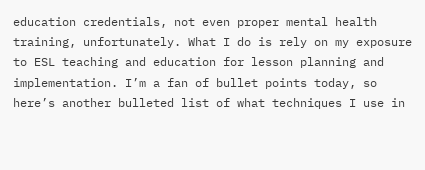education credentials, not even proper mental health training, unfortunately. What I do is rely on my exposure to ESL teaching and education for lesson planning and implementation. I’m a fan of bullet points today, so here’s another bulleted list of what techniques I use in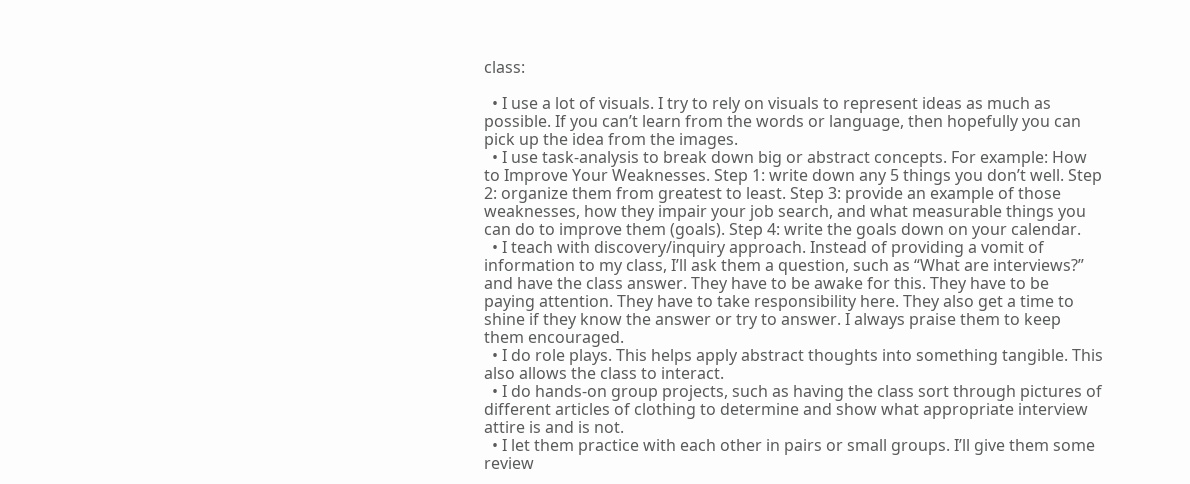class:

  • I use a lot of visuals. I try to rely on visuals to represent ideas as much as possible. If you can’t learn from the words or language, then hopefully you can pick up the idea from the images.
  • I use task-analysis to break down big or abstract concepts. For example: How to Improve Your Weaknesses. Step 1: write down any 5 things you don’t well. Step 2: organize them from greatest to least. Step 3: provide an example of those weaknesses, how they impair your job search, and what measurable things you can do to improve them (goals). Step 4: write the goals down on your calendar.
  • I teach with discovery/inquiry approach. Instead of providing a vomit of information to my class, I’ll ask them a question, such as “What are interviews?” and have the class answer. They have to be awake for this. They have to be paying attention. They have to take responsibility here. They also get a time to shine if they know the answer or try to answer. I always praise them to keep them encouraged.
  • I do role plays. This helps apply abstract thoughts into something tangible. This also allows the class to interact.
  • I do hands-on group projects, such as having the class sort through pictures of different articles of clothing to determine and show what appropriate interview attire is and is not.
  • I let them practice with each other in pairs or small groups. I’ll give them some review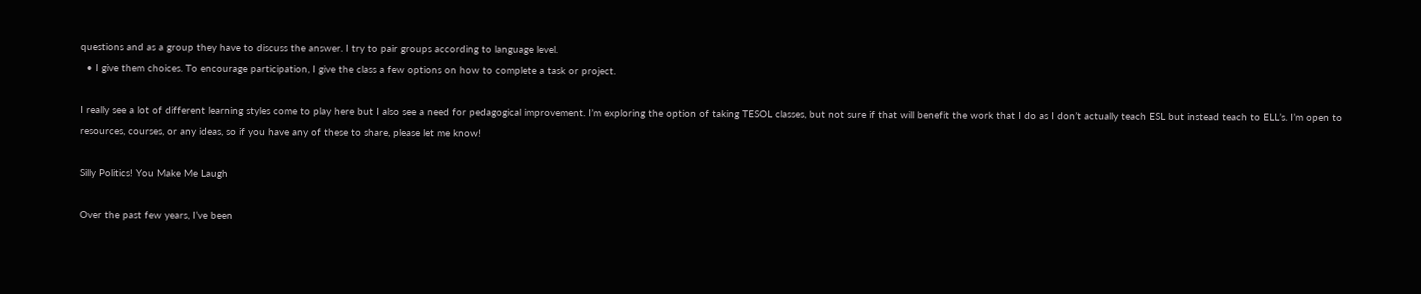questions and as a group they have to discuss the answer. I try to pair groups according to language level.
  • I give them choices. To encourage participation, I give the class a few options on how to complete a task or project.

I really see a lot of different learning styles come to play here but I also see a need for pedagogical improvement. I’m exploring the option of taking TESOL classes, but not sure if that will benefit the work that I do as I don’t actually teach ESL but instead teach to ELL’s. I’m open to resources, courses, or any ideas, so if you have any of these to share, please let me know!

Silly Politics! You Make Me Laugh

Over the past few years, I’ve been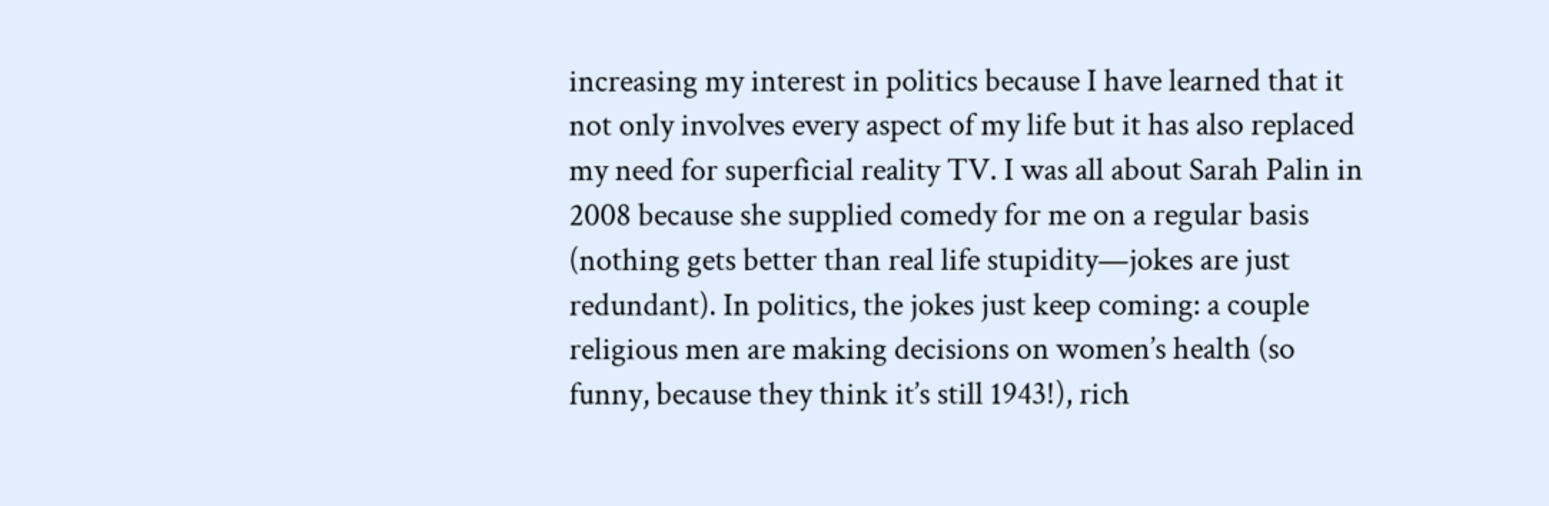increasing my interest in politics because I have learned that it not only involves every aspect of my life but it has also replaced my need for superficial reality TV. I was all about Sarah Palin in 2008 because she supplied comedy for me on a regular basis (nothing gets better than real life stupidity—jokes are just redundant). In politics, the jokes just keep coming: a couple religious men are making decisions on women’s health (so funny, because they think it’s still 1943!), rich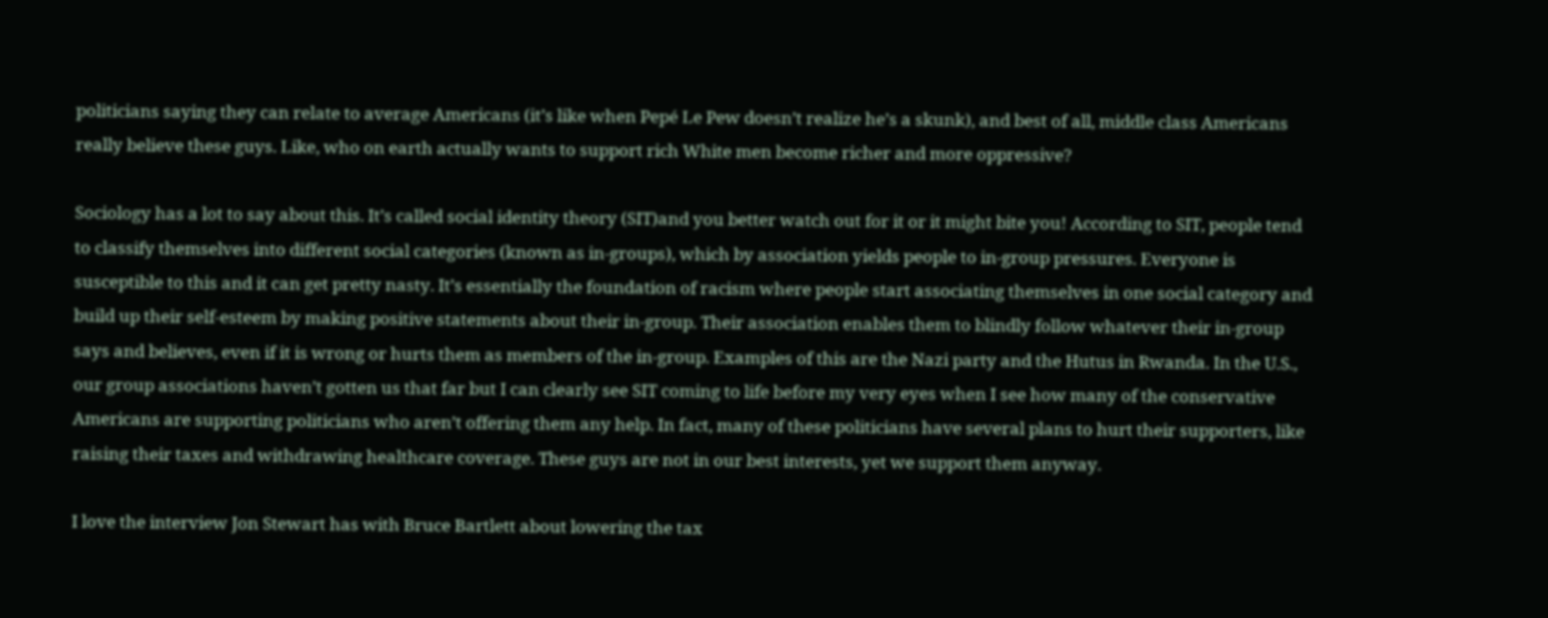politicians saying they can relate to average Americans (it’s like when Pepé Le Pew doesn’t realize he’s a skunk), and best of all, middle class Americans really believe these guys. Like, who on earth actually wants to support rich White men become richer and more oppressive?

Sociology has a lot to say about this. It’s called social identity theory (SIT)and you better watch out for it or it might bite you! According to SIT, people tend to classify themselves into different social categories (known as in-groups), which by association yields people to in-group pressures. Everyone is susceptible to this and it can get pretty nasty. It’s essentially the foundation of racism where people start associating themselves in one social category and build up their self-esteem by making positive statements about their in-group. Their association enables them to blindly follow whatever their in-group says and believes, even if it is wrong or hurts them as members of the in-group. Examples of this are the Nazi party and the Hutus in Rwanda. In the U.S., our group associations haven’t gotten us that far but I can clearly see SIT coming to life before my very eyes when I see how many of the conservative Americans are supporting politicians who aren’t offering them any help. In fact, many of these politicians have several plans to hurt their supporters, like raising their taxes and withdrawing healthcare coverage. These guys are not in our best interests, yet we support them anyway.

I love the interview Jon Stewart has with Bruce Bartlett about lowering the tax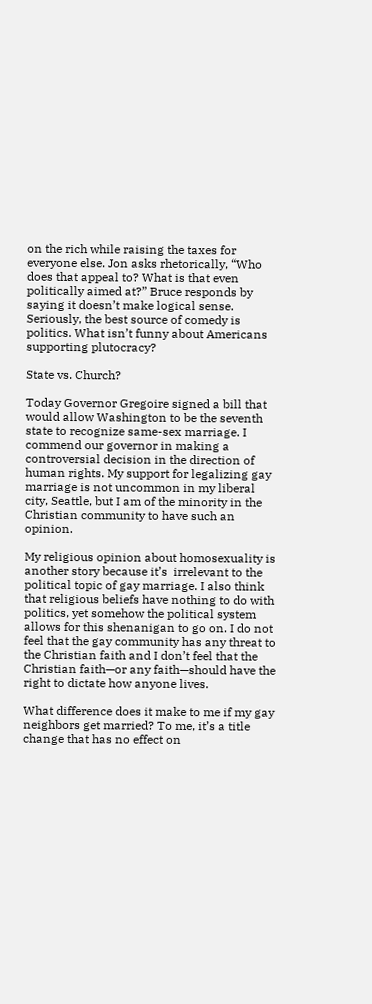on the rich while raising the taxes for everyone else. Jon asks rhetorically, “Who does that appeal to? What is that even politically aimed at?” Bruce responds by saying it doesn’t make logical sense. Seriously, the best source of comedy is politics. What isn’t funny about Americans supporting plutocracy?

State vs. Church?

Today Governor Gregoire signed a bill that would allow Washington to be the seventh state to recognize same-sex marriage. I commend our governor in making a controversial decision in the direction of human rights. My support for legalizing gay marriage is not uncommon in my liberal city, Seattle, but I am of the minority in the Christian community to have such an opinion.

My religious opinion about homosexuality is another story because it’s  irrelevant to the political topic of gay marriage. I also think that religious beliefs have nothing to do with politics, yet somehow the political system allows for this shenanigan to go on. I do not feel that the gay community has any threat to the Christian faith and I don’t feel that the Christian faith—or any faith—should have the right to dictate how anyone lives.

What difference does it make to me if my gay neighbors get married? To me, it’s a title change that has no effect on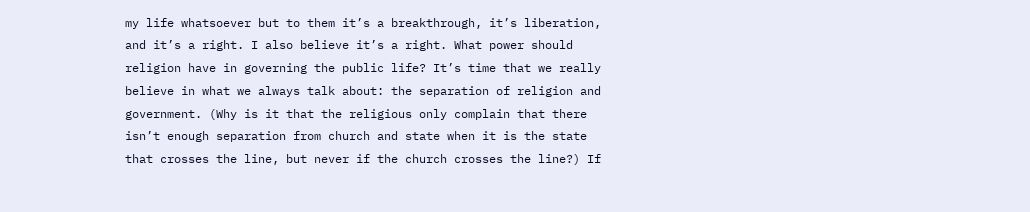my life whatsoever but to them it’s a breakthrough, it’s liberation, and it’s a right. I also believe it’s a right. What power should religion have in governing the public life? It’s time that we really believe in what we always talk about: the separation of religion and government. (Why is it that the religious only complain that there isn’t enough separation from church and state when it is the state that crosses the line, but never if the church crosses the line?) If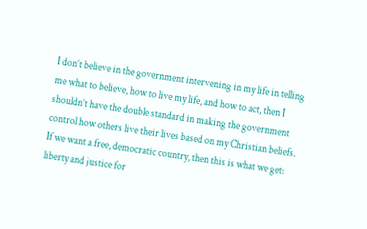I don’t believe in the government intervening in my life in telling me what to believe, how to live my life, and how to act, then I shouldn’t have the double standard in making the government control how others live their lives based on my Christian beliefs. If we want a free, democratic country, then this is what we get: liberty and justice for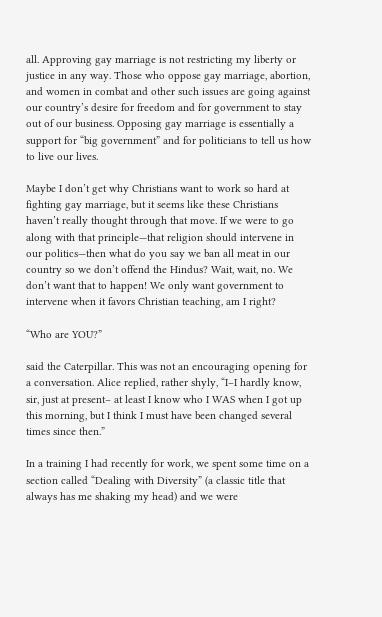all. Approving gay marriage is not restricting my liberty or justice in any way. Those who oppose gay marriage, abortion, and women in combat and other such issues are going against our country’s desire for freedom and for government to stay out of our business. Opposing gay marriage is essentially a support for “big government” and for politicians to tell us how to live our lives.

Maybe I don’t get why Christians want to work so hard at fighting gay marriage, but it seems like these Christians haven’t really thought through that move. If we were to go along with that principle—that religion should intervene in our politics—then what do you say we ban all meat in our country so we don’t offend the Hindus? Wait, wait, no. We don’t want that to happen! We only want government to intervene when it favors Christian teaching, am I right?

“Who are YOU?”

said the Caterpillar. This was not an encouraging opening for a conversation. Alice replied, rather shyly, “I–I hardly know, sir, just at present– at least I know who I WAS when I got up this morning, but I think I must have been changed several times since then.”

In a training I had recently for work, we spent some time on a section called “Dealing with Diversity” (a classic title that always has me shaking my head) and we were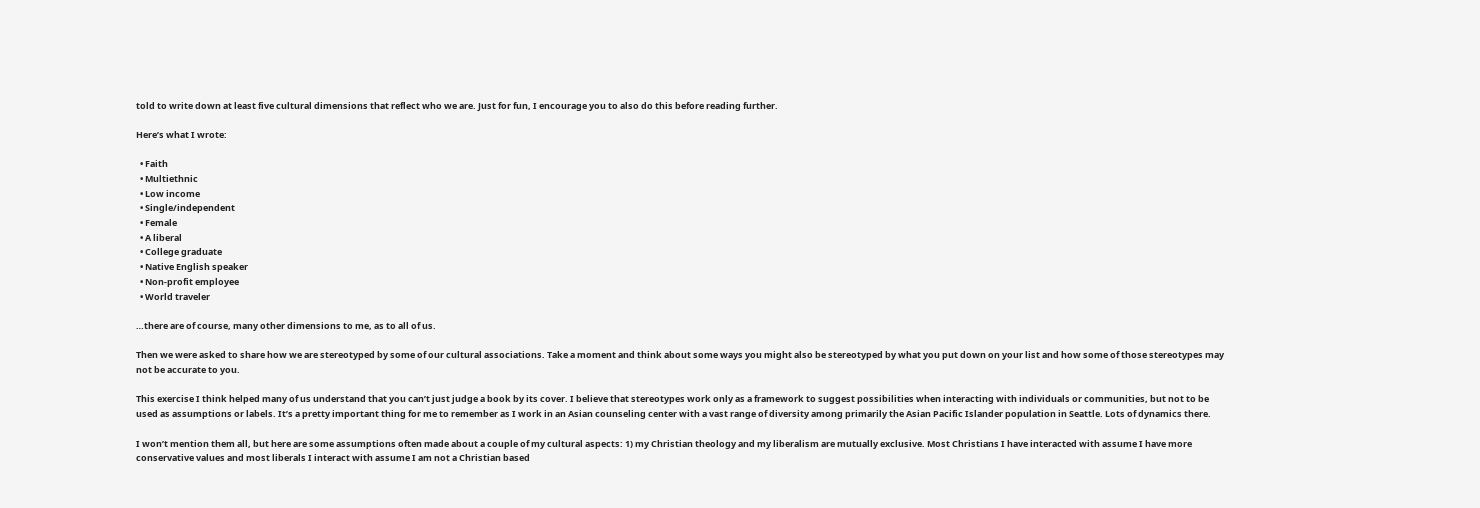told to write down at least five cultural dimensions that reflect who we are. Just for fun, I encourage you to also do this before reading further.

Here’s what I wrote:

  • Faith
  • Multiethnic
  • Low income
  • Single/independent
  • Female
  • A liberal
  • College graduate
  • Native English speaker
  • Non-profit employee
  • World traveler

…there are of course, many other dimensions to me, as to all of us.

Then we were asked to share how we are stereotyped by some of our cultural associations. Take a moment and think about some ways you might also be stereotyped by what you put down on your list and how some of those stereotypes may  not be accurate to you.

This exercise I think helped many of us understand that you can’t just judge a book by its cover. I believe that stereotypes work only as a framework to suggest possibilities when interacting with individuals or communities, but not to be used as assumptions or labels. It’s a pretty important thing for me to remember as I work in an Asian counseling center with a vast range of diversity among primarily the Asian Pacific Islander population in Seattle. Lots of dynamics there.

I won’t mention them all, but here are some assumptions often made about a couple of my cultural aspects: 1) my Christian theology and my liberalism are mutually exclusive. Most Christians I have interacted with assume I have more conservative values and most liberals I interact with assume I am not a Christian based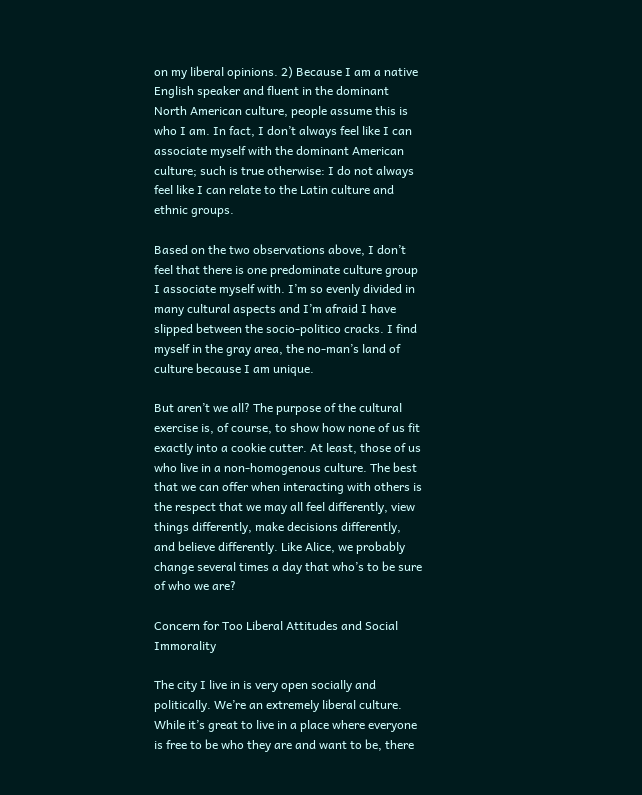on my liberal opinions. 2) Because I am a native English speaker and fluent in the dominant North American culture, people assume this is who I am. In fact, I don’t always feel like I can associate myself with the dominant American culture; such is true otherwise: I do not always feel like I can relate to the Latin culture and ethnic groups.

Based on the two observations above, I don’t feel that there is one predominate culture group I associate myself with. I’m so evenly divided in many cultural aspects and I’m afraid I have slipped between the socio-politico cracks. I find myself in the gray area, the no-man’s land of culture because I am unique.

But aren’t we all? The purpose of the cultural exercise is, of course, to show how none of us fit exactly into a cookie cutter. At least, those of us who live in a non-homogenous culture. The best that we can offer when interacting with others is the respect that we may all feel differently, view things differently, make decisions differently, and believe differently. Like Alice, we probably change several times a day that who’s to be sure of who we are?

Concern for Too Liberal Attitudes and Social Immorality

The city I live in is very open socially and politically. We’re an extremely liberal culture. While it’s great to live in a place where everyone is free to be who they are and want to be, there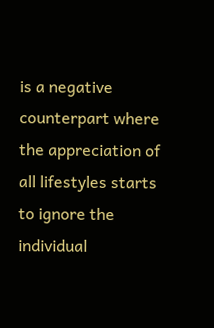is a negative counterpart where the appreciation of all lifestyles starts to ignore the individual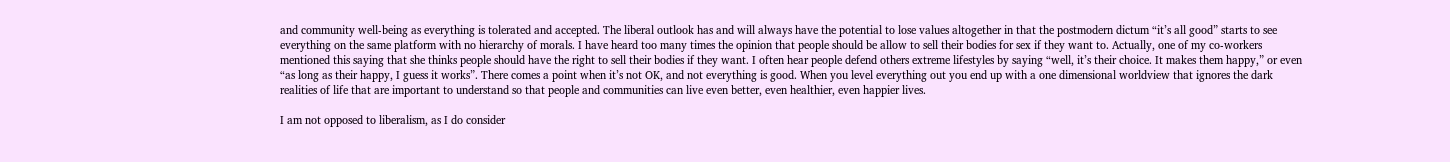and community well-being as everything is tolerated and accepted. The liberal outlook has and will always have the potential to lose values altogether in that the postmodern dictum “it’s all good” starts to see everything on the same platform with no hierarchy of morals. I have heard too many times the opinion that people should be allow to sell their bodies for sex if they want to. Actually, one of my co-workers mentioned this saying that she thinks people should have the right to sell their bodies if they want. I often hear people defend others extreme lifestyles by saying “well, it’s their choice. It makes them happy,” or even “as long as their happy, I guess it works”. There comes a point when it’s not OK, and not everything is good. When you level everything out you end up with a one dimensional worldview that ignores the dark realities of life that are important to understand so that people and communities can live even better, even healthier, even happier lives.

I am not opposed to liberalism, as I do consider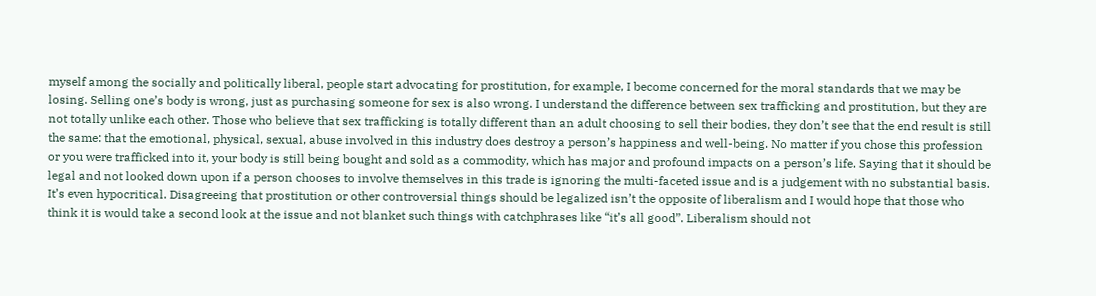myself among the socially and politically liberal, people start advocating for prostitution, for example, I become concerned for the moral standards that we may be losing. Selling one’s body is wrong, just as purchasing someone for sex is also wrong. I understand the difference between sex trafficking and prostitution, but they are not totally unlike each other. Those who believe that sex trafficking is totally different than an adult choosing to sell their bodies, they don’t see that the end result is still the same: that the emotional, physical, sexual, abuse involved in this industry does destroy a person’s happiness and well-being. No matter if you chose this profession or you were trafficked into it, your body is still being bought and sold as a commodity, which has major and profound impacts on a person’s life. Saying that it should be legal and not looked down upon if a person chooses to involve themselves in this trade is ignoring the multi-faceted issue and is a judgement with no substantial basis. It’s even hypocritical. Disagreeing that prostitution or other controversial things should be legalized isn’t the opposite of liberalism and I would hope that those who think it is would take a second look at the issue and not blanket such things with catchphrases like “it’s all good”. Liberalism should not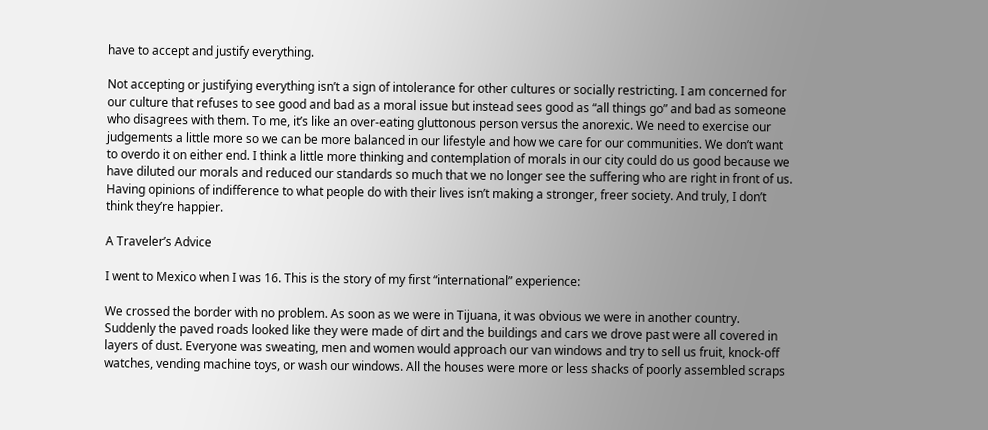have to accept and justify everything.

Not accepting or justifying everything isn’t a sign of intolerance for other cultures or socially restricting. I am concerned for our culture that refuses to see good and bad as a moral issue but instead sees good as “all things go” and bad as someone who disagrees with them. To me, it’s like an over-eating gluttonous person versus the anorexic. We need to exercise our judgements a little more so we can be more balanced in our lifestyle and how we care for our communities. We don’t want to overdo it on either end. I think a little more thinking and contemplation of morals in our city could do us good because we have diluted our morals and reduced our standards so much that we no longer see the suffering who are right in front of us. Having opinions of indifference to what people do with their lives isn’t making a stronger, freer society. And truly, I don’t think they’re happier.

A Traveler’s Advice

I went to Mexico when I was 16. This is the story of my first “international” experience:

We crossed the border with no problem. As soon as we were in Tijuana, it was obvious we were in another country. Suddenly the paved roads looked like they were made of dirt and the buildings and cars we drove past were all covered in layers of dust. Everyone was sweating, men and women would approach our van windows and try to sell us fruit, knock-off watches, vending machine toys, or wash our windows. All the houses were more or less shacks of poorly assembled scraps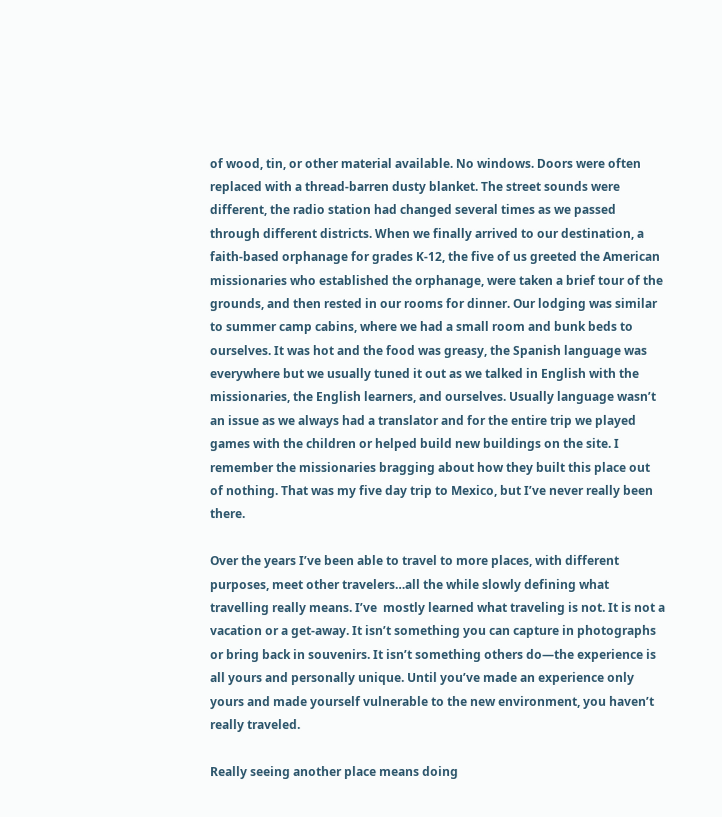of wood, tin, or other material available. No windows. Doors were often replaced with a thread-barren dusty blanket. The street sounds were different, the radio station had changed several times as we passed through different districts. When we finally arrived to our destination, a faith-based orphanage for grades K-12, the five of us greeted the American missionaries who established the orphanage, were taken a brief tour of the grounds, and then rested in our rooms for dinner. Our lodging was similar to summer camp cabins, where we had a small room and bunk beds to ourselves. It was hot and the food was greasy, the Spanish language was everywhere but we usually tuned it out as we talked in English with the missionaries, the English learners, and ourselves. Usually language wasn’t an issue as we always had a translator and for the entire trip we played games with the children or helped build new buildings on the site. I remember the missionaries bragging about how they built this place out of nothing. That was my five day trip to Mexico, but I’ve never really been there.

Over the years I’ve been able to travel to more places, with different purposes, meet other travelers…all the while slowly defining what travelling really means. I’ve  mostly learned what traveling is not. It is not a vacation or a get-away. It isn’t something you can capture in photographs or bring back in souvenirs. It isn’t something others do—the experience is all yours and personally unique. Until you’ve made an experience only yours and made yourself vulnerable to the new environment, you haven’t really traveled.

Really seeing another place means doing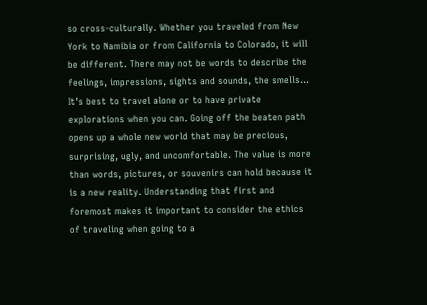so cross-culturally. Whether you traveled from New York to Namibia or from California to Colorado, it will be different. There may not be words to describe the feelings, impressions, sights and sounds, the smells… It’s best to travel alone or to have private explorations when you can. Going off the beaten path opens up a whole new world that may be precious, surprising, ugly, and uncomfortable. The value is more than words, pictures, or souvenirs can hold because it is a new reality. Understanding that first and foremost makes it important to consider the ethics of traveling when going to a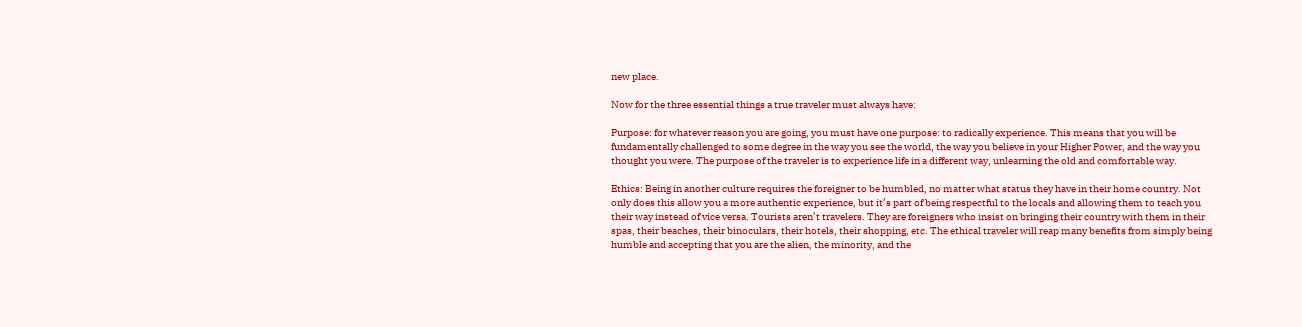new place.

Now for the three essential things a true traveler must always have:

Purpose: for whatever reason you are going, you must have one purpose: to radically experience. This means that you will be fundamentally challenged to some degree in the way you see the world, the way you believe in your Higher Power, and the way you thought you were. The purpose of the traveler is to experience life in a different way, unlearning the old and comfortable way.

Ethics: Being in another culture requires the foreigner to be humbled, no matter what status they have in their home country. Not only does this allow you a more authentic experience, but it’s part of being respectful to the locals and allowing them to teach you their way instead of vice versa. Tourists aren’t travelers. They are foreigners who insist on bringing their country with them in their spas, their beaches, their binoculars, their hotels, their shopping, etc. The ethical traveler will reap many benefits from simply being humble and accepting that you are the alien, the minority, and the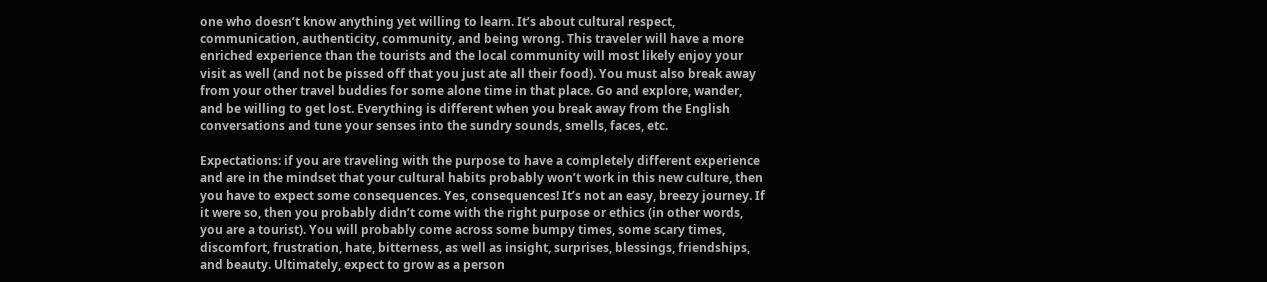one who doesn’t know anything yet willing to learn. It’s about cultural respect, communication, authenticity, community, and being wrong. This traveler will have a more enriched experience than the tourists and the local community will most likely enjoy your visit as well (and not be pissed off that you just ate all their food). You must also break away from your other travel buddies for some alone time in that place. Go and explore, wander, and be willing to get lost. Everything is different when you break away from the English conversations and tune your senses into the sundry sounds, smells, faces, etc.

Expectations: if you are traveling with the purpose to have a completely different experience and are in the mindset that your cultural habits probably won’t work in this new culture, then you have to expect some consequences. Yes, consequences! It’s not an easy, breezy journey. If it were so, then you probably didn’t come with the right purpose or ethics (in other words, you are a tourist). You will probably come across some bumpy times, some scary times, discomfort, frustration, hate, bitterness, as well as insight, surprises, blessings, friendships, and beauty. Ultimately, expect to grow as a person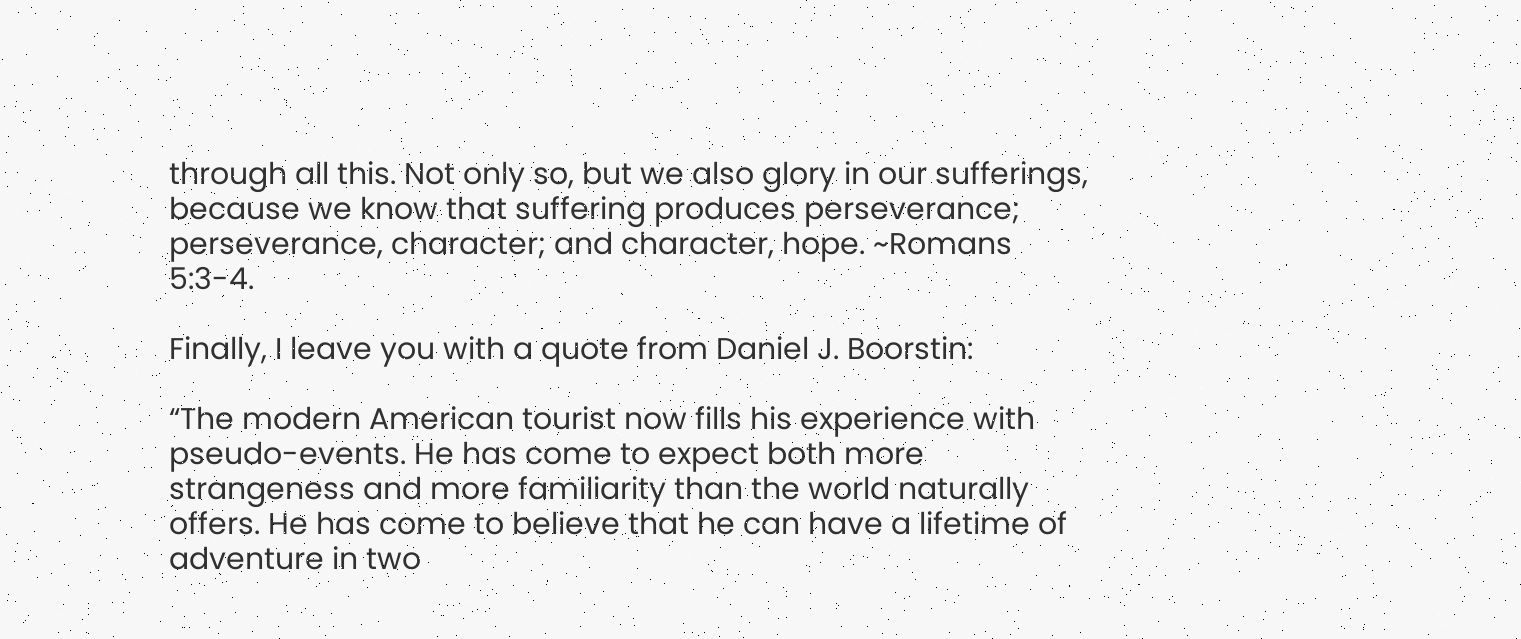through all this. Not only so, but we also glory in our sufferings, because we know that suffering produces perseverance; perseverance, character; and character, hope. ~Romans 5:3-4.

Finally, I leave you with a quote from Daniel J. Boorstin:

“The modern American tourist now fills his experience with pseudo-events. He has come to expect both more strangeness and more familiarity than the world naturally offers. He has come to believe that he can have a lifetime of adventure in two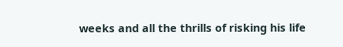weeks and all the thrills of risking his life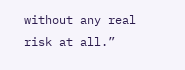without any real risk at all.”